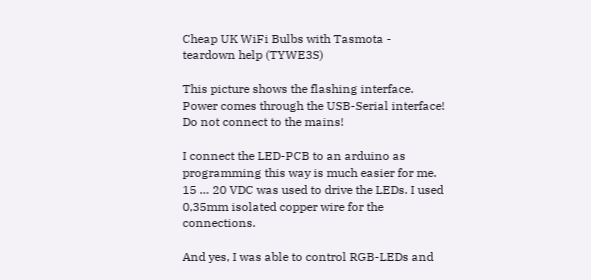Cheap UK WiFi Bulbs with Tasmota - teardown help (TYWE3S)

This picture shows the flashing interface. Power comes through the USB-Serial interface! Do not connect to the mains!

I connect the LED-PCB to an arduino as programming this way is much easier for me.
15 … 20 VDC was used to drive the LEDs. I used 0,35mm isolated copper wire for the connections.

And yes, I was able to control RGB-LEDs and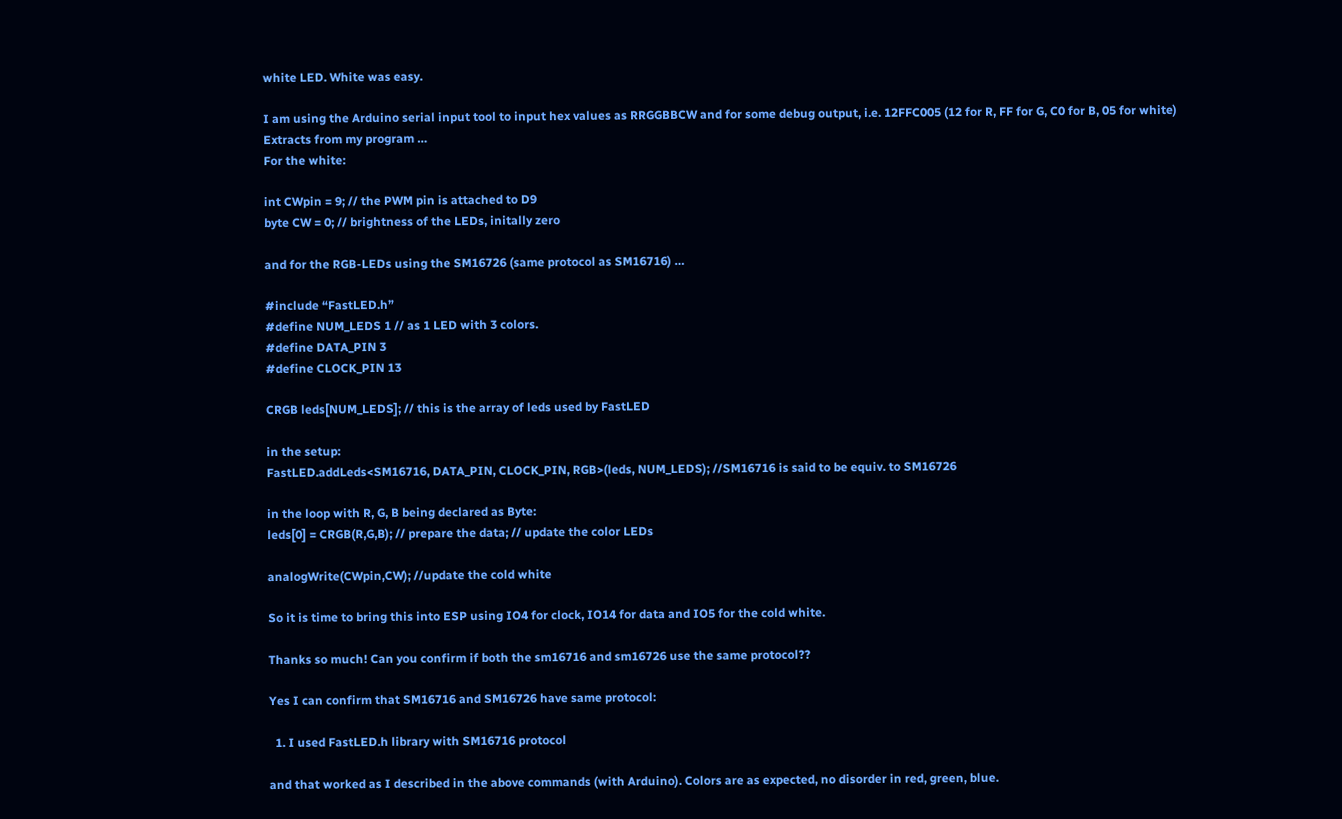white LED. White was easy.

I am using the Arduino serial input tool to input hex values as RRGGBBCW and for some debug output, i.e. 12FFC005 (12 for R, FF for G, C0 for B, 05 for white)
Extracts from my program …
For the white:

int CWpin = 9; // the PWM pin is attached to D9
byte CW = 0; // brightness of the LEDs, initally zero

and for the RGB-LEDs using the SM16726 (same protocol as SM16716) …

#include “FastLED.h”
#define NUM_LEDS 1 // as 1 LED with 3 colors.
#define DATA_PIN 3
#define CLOCK_PIN 13

CRGB leds[NUM_LEDS]; // this is the array of leds used by FastLED

in the setup:
FastLED.addLeds<SM16716, DATA_PIN, CLOCK_PIN, RGB>(leds, NUM_LEDS); //SM16716 is said to be equiv. to SM16726

in the loop with R, G, B being declared as Byte:
leds[0] = CRGB(R,G,B); // prepare the data; // update the color LEDs

analogWrite(CWpin,CW); //update the cold white

So it is time to bring this into ESP using IO4 for clock, IO14 for data and IO5 for the cold white.

Thanks so much! Can you confirm if both the sm16716 and sm16726 use the same protocol??

Yes I can confirm that SM16716 and SM16726 have same protocol:

  1. I used FastLED.h library with SM16716 protocol

and that worked as I described in the above commands (with Arduino). Colors are as expected, no disorder in red, green, blue.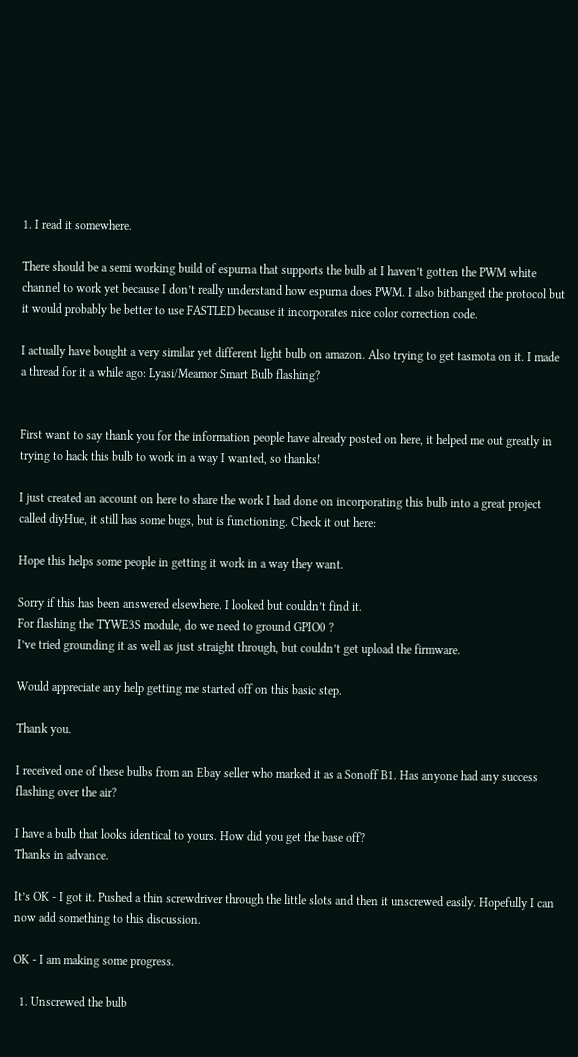1. I read it somewhere.

There should be a semi working build of espurna that supports the bulb at I haven’t gotten the PWM white channel to work yet because I don’t really understand how espurna does PWM. I also bitbanged the protocol but it would probably be better to use FASTLED because it incorporates nice color correction code.

I actually have bought a very similar yet different light bulb on amazon. Also trying to get tasmota on it. I made a thread for it a while ago: Lyasi/Meamor Smart Bulb flashing?


First want to say thank you for the information people have already posted on here, it helped me out greatly in trying to hack this bulb to work in a way I wanted, so thanks!

I just created an account on here to share the work I had done on incorporating this bulb into a great project called diyHue, it still has some bugs, but is functioning. Check it out here:

Hope this helps some people in getting it work in a way they want.

Sorry if this has been answered elsewhere. I looked but couldn’t find it.
For flashing the TYWE3S module, do we need to ground GPIO0 ?
I’ve tried grounding it as well as just straight through, but couldn’t get upload the firmware.

Would appreciate any help getting me started off on this basic step.

Thank you.

I received one of these bulbs from an Ebay seller who marked it as a Sonoff B1. Has anyone had any success flashing over the air?

I have a bulb that looks identical to yours. How did you get the base off?
Thanks in advance.

It’s OK - I got it. Pushed a thin screwdriver through the little slots and then it unscrewed easily. Hopefully I can now add something to this discussion.

OK - I am making some progress.

  1. Unscrewed the bulb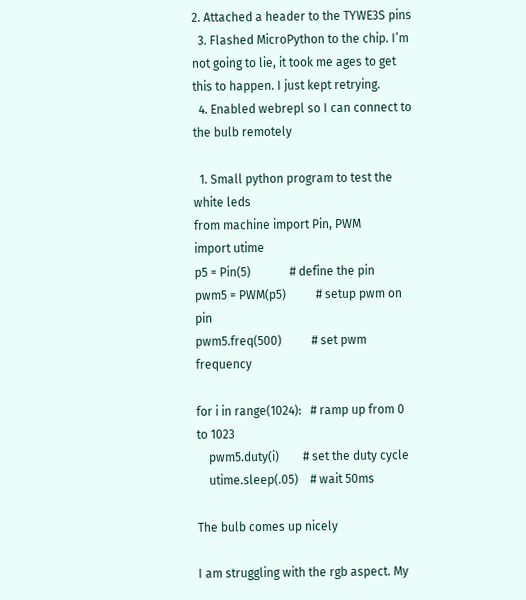2. Attached a header to the TYWE3S pins
  3. Flashed MicroPython to the chip. I’m not going to lie, it took me ages to get this to happen. I just kept retrying.
  4. Enabled webrepl so I can connect to the bulb remotely

  1. Small python program to test the white leds
from machine import Pin, PWM
import utime
p5 = Pin(5)             # define the pin
pwm5 = PWM(p5)          # setup pwm on pin
pwm5.freq(500)          # set pwm frequency

for i in range(1024):   # ramp up from 0 to 1023
    pwm5.duty(i)        # set the duty cycle
    utime.sleep(.05)    # wait 50ms

The bulb comes up nicely

I am struggling with the rgb aspect. My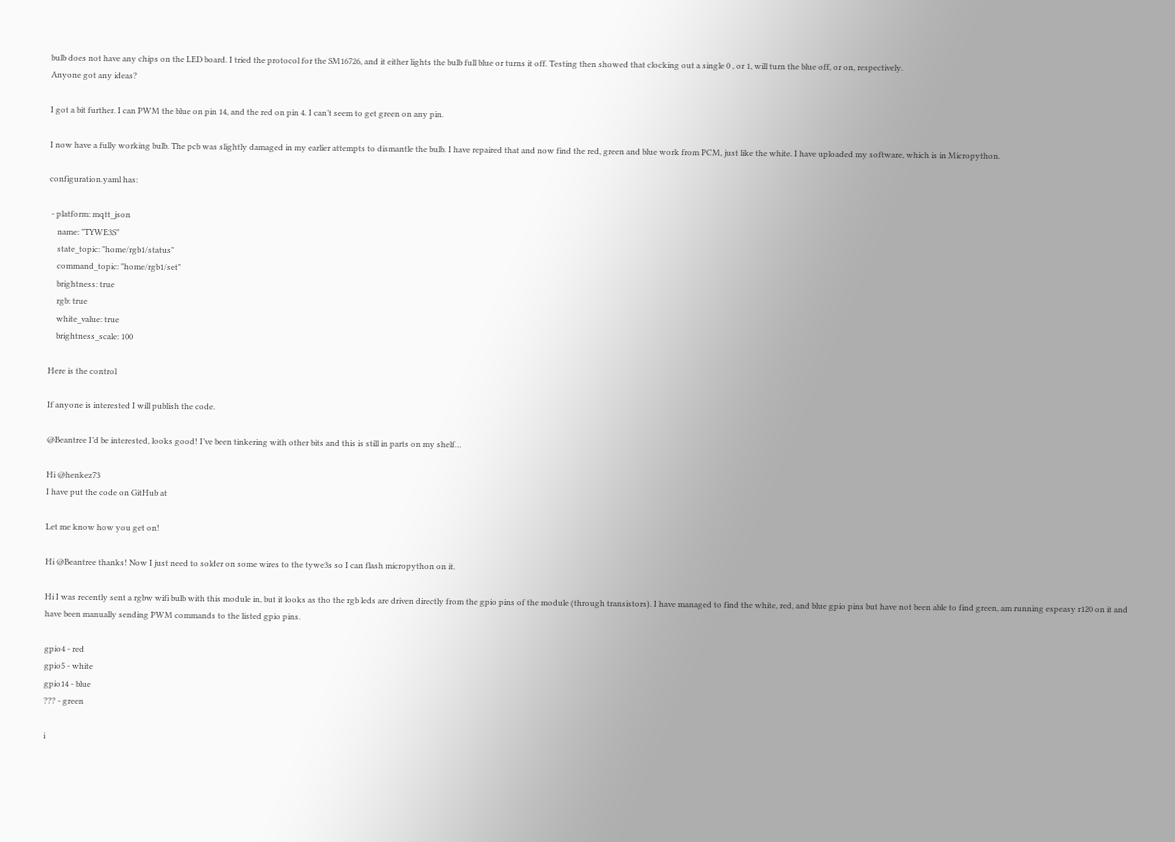bulb does not have any chips on the LED board. I tried the protocol for the SM16726, and it either lights the bulb full blue or turns it off. Testing then showed that clocking out a single 0 , or 1, will turn the blue off, or on, respectively.
Anyone got any ideas?

I got a bit further. I can PWM the blue on pin 14, and the red on pin 4. I can’t seem to get green on any pin.

I now have a fully working bulb. The pcb was slightly damaged in my earlier attempts to dismantle the bulb. I have repaired that and now find the red, green and blue work from PCM, just like the white. I have uploaded my software, which is in Micropython.

configuration.yaml has:

 - platform: mqtt_json
    name: "TYWE3S"
    state_topic: "home/rgb1/status"
    command_topic: "home/rgb1/set"
    brightness: true
    rgb: true
    white_value: true
    brightness_scale: 100

Here is the control

If anyone is interested I will publish the code.

@Beantree I’d be interested, looks good! I’ve been tinkering with other bits and this is still in parts on my shelf…

Hi @henkez73
I have put the code on GitHub at

Let me know how you get on!

Hi @Beantree thanks! Now I just need to solder on some wires to the tywe3s so I can flash micropython on it.

Hi I was recently sent a rgbw wifi bulb with this module in, but it looks as tho the rgb leds are driven directly from the gpio pins of the module (through transistors). I have managed to find the white, red, and blue gpio pins but have not been able to find green, am running espeasy r120 on it and have been manually sending PWM commands to the listed gpio pins.

gpio4 - red
gpio5 - white
gpio14 - blue
??? - green

i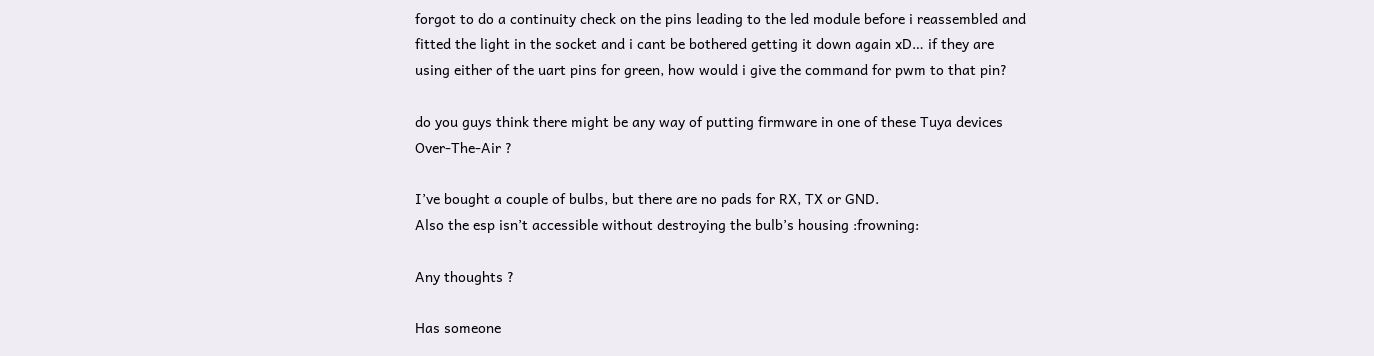forgot to do a continuity check on the pins leading to the led module before i reassembled and fitted the light in the socket and i cant be bothered getting it down again xD… if they are using either of the uart pins for green, how would i give the command for pwm to that pin?

do you guys think there might be any way of putting firmware in one of these Tuya devices Over-The-Air ?

I’ve bought a couple of bulbs, but there are no pads for RX, TX or GND.
Also the esp isn’t accessible without destroying the bulb’s housing :frowning:

Any thoughts ?

Has someone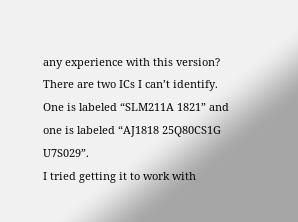any experience with this version?
There are two ICs I can’t identify.
One is labeled “SLM211A 1821” and one is labeled “AJ1818 25Q80CS1G U7S029”.
I tried getting it to work with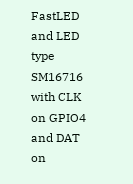FastLED and LED type SM16716 with CLK on GPIO4 and DAT on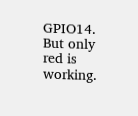GPIO14.
But only red is working.